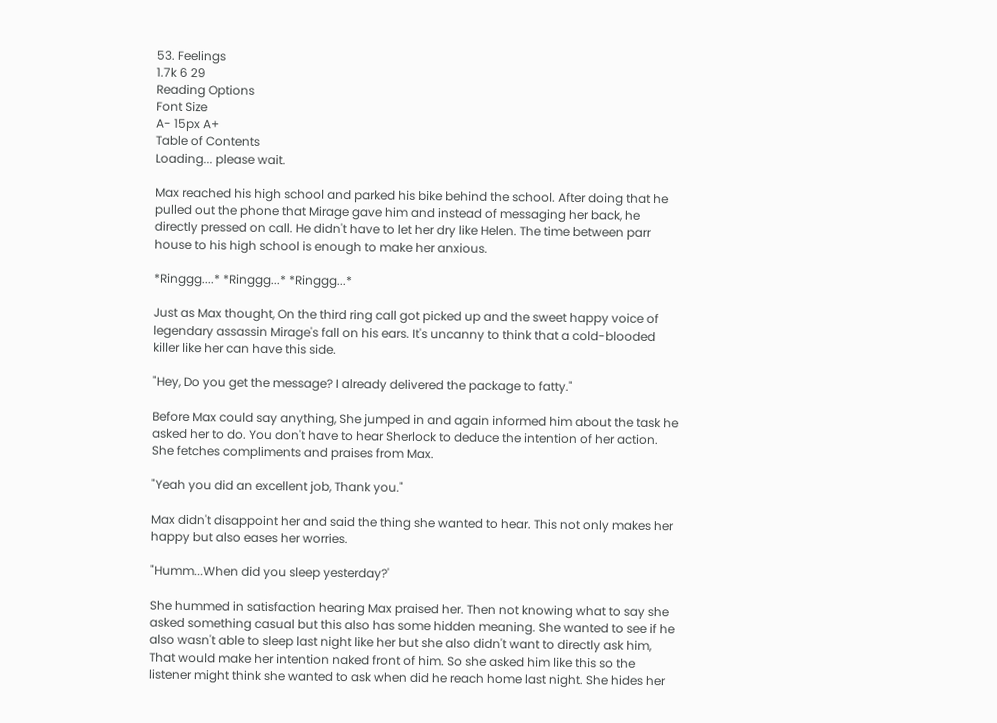53. Feelings
1.7k 6 29
Reading Options
Font Size
A- 15px A+
Table of Contents
Loading... please wait.

Max reached his high school and parked his bike behind the school. After doing that he pulled out the phone that Mirage gave him and instead of messaging her back, he directly pressed on call. He didn't have to let her dry like Helen. The time between parr house to his high school is enough to make her anxious.

*Ringgg....* *Ringgg...* *Ringgg...*

Just as Max thought, On the third ring call got picked up and the sweet happy voice of legendary assassin Mirage's fall on his ears. It's uncanny to think that a cold-blooded killer like her can have this side.

"Hey, Do you get the message? I already delivered the package to fatty."

Before Max could say anything, She jumped in and again informed him about the task he asked her to do. You don't have to hear Sherlock to deduce the intention of her action. She fetches compliments and praises from Max.

"Yeah you did an excellent job, Thank you."

Max didn't disappoint her and said the thing she wanted to hear. This not only makes her happy but also eases her worries.

"Humm...When did you sleep yesterday?'

She hummed in satisfaction hearing Max praised her. Then not knowing what to say she asked something casual but this also has some hidden meaning. She wanted to see if he also wasn't able to sleep last night like her but she also didn't want to directly ask him, That would make her intention naked front of him. So she asked him like this so the listener might think she wanted to ask when did he reach home last night. She hides her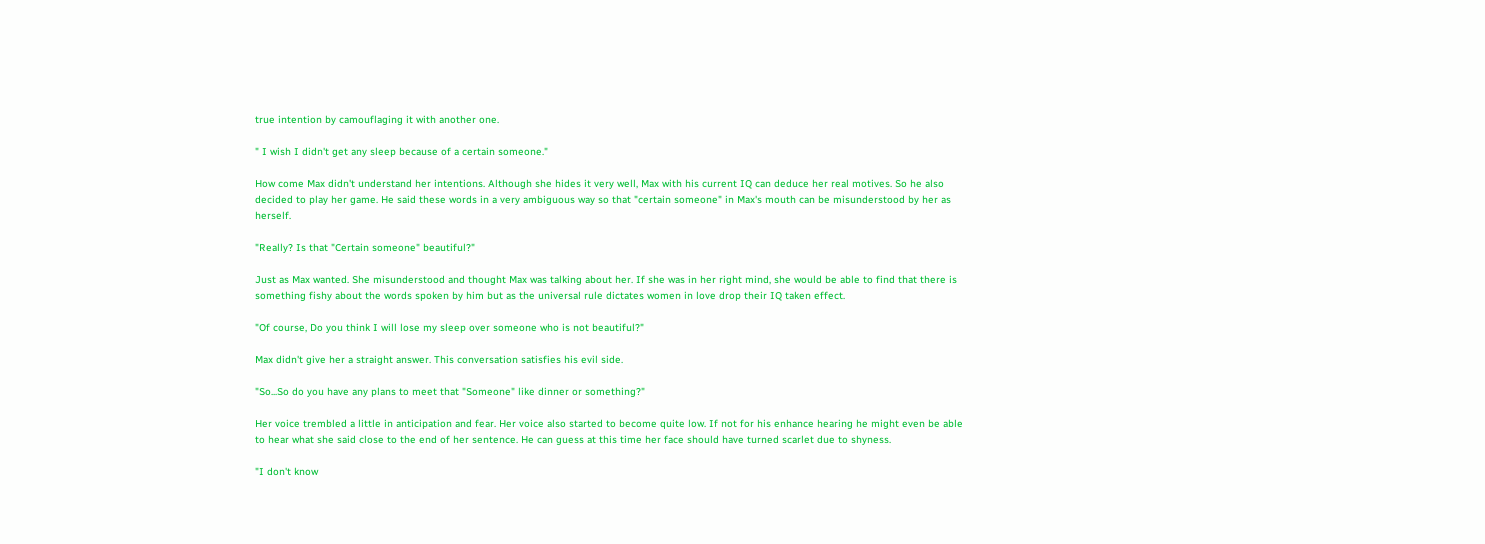true intention by camouflaging it with another one.

" I wish I didn't get any sleep because of a certain someone."

How come Max didn't understand her intentions. Although she hides it very well, Max with his current IQ can deduce her real motives. So he also decided to play her game. He said these words in a very ambiguous way so that "certain someone" in Max's mouth can be misunderstood by her as herself.

"Really? Is that "Certain someone" beautiful?"

Just as Max wanted. She misunderstood and thought Max was talking about her. If she was in her right mind, she would be able to find that there is something fishy about the words spoken by him but as the universal rule dictates women in love drop their IQ taken effect.

"Of course, Do you think I will lose my sleep over someone who is not beautiful?"

Max didn't give her a straight answer. This conversation satisfies his evil side.

"So...So do you have any plans to meet that "Someone" like dinner or something?"

Her voice trembled a little in anticipation and fear. Her voice also started to become quite low. If not for his enhance hearing he might even be able to hear what she said close to the end of her sentence. He can guess at this time her face should have turned scarlet due to shyness.

"I don't know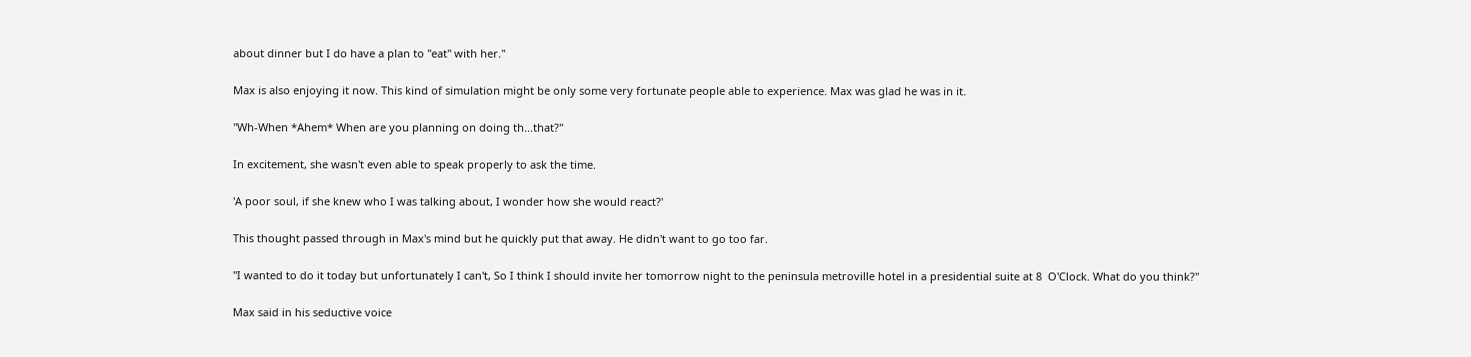about dinner but I do have a plan to "eat" with her."

Max is also enjoying it now. This kind of simulation might be only some very fortunate people able to experience. Max was glad he was in it.

"Wh-When *Ahem* When are you planning on doing th...that?"

In excitement, she wasn't even able to speak properly to ask the time.

'A poor soul, if she knew who I was talking about, I wonder how she would react?'

This thought passed through in Max's mind but he quickly put that away. He didn't want to go too far.

"I wanted to do it today but unfortunately I can't, So I think I should invite her tomorrow night to the peninsula metroville hotel in a presidential suite at 8  O'Clock. What do you think?"

Max said in his seductive voice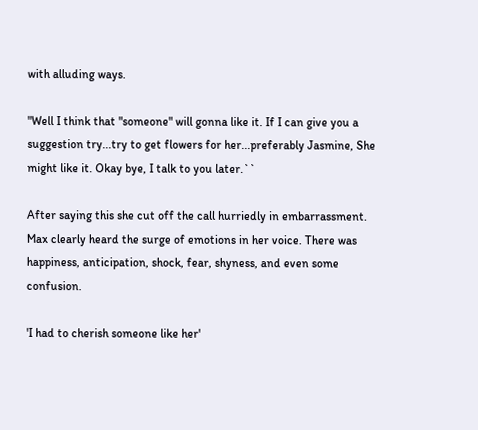with alluding ways.

"Well I think that "someone" will gonna like it. If I can give you a suggestion try...try to get flowers for her...preferably Jasmine, She might like it. Okay bye, I talk to you later.``

After saying this she cut off the call hurriedly in embarrassment. Max clearly heard the surge of emotions in her voice. There was happiness, anticipation, shock, fear, shyness, and even some confusion.

'I had to cherish someone like her'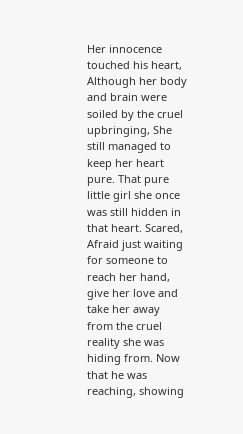Her innocence touched his heart, Although her body and brain were soiled by the cruel upbringing, She still managed to keep her heart pure. That pure little girl she once was still hidden in that heart. Scared, Afraid just waiting for someone to reach her hand, give her love and take her away from the cruel reality she was hiding from. Now that he was reaching, showing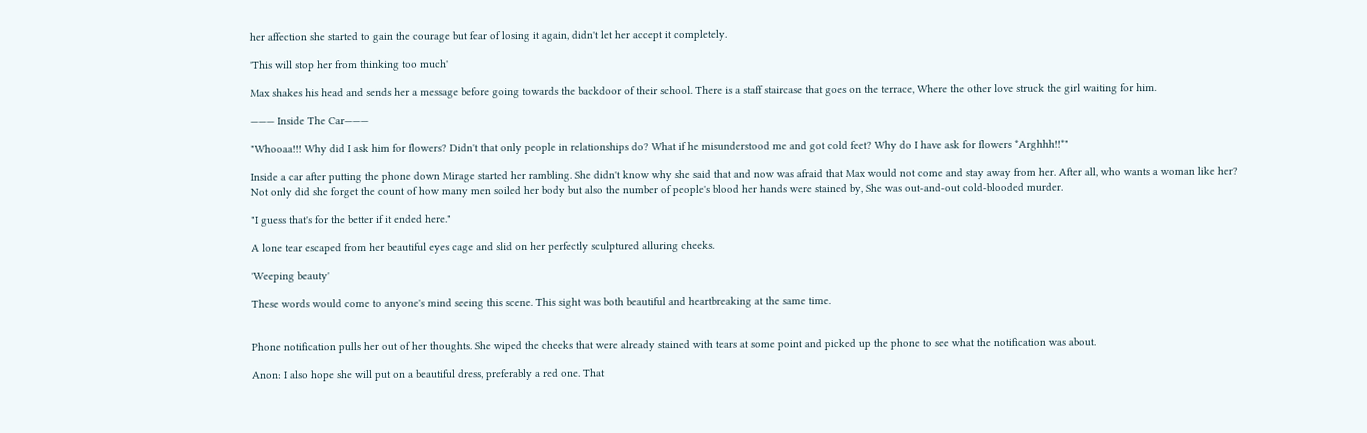her affection she started to gain the courage but fear of losing it again, didn't let her accept it completely.

'This will stop her from thinking too much'

Max shakes his head and sends her a message before going towards the backdoor of their school. There is a staff staircase that goes on the terrace, Where the other love struck the girl waiting for him.

——— Inside The Car———

"Whooaa!!! Why did I ask him for flowers? Didn't that only people in relationships do? What if he misunderstood me and got cold feet? Why do I have ask for flowers *Arghhh!!*"

Inside a car after putting the phone down Mirage started her rambling. She didn't know why she said that and now was afraid that Max would not come and stay away from her. After all, who wants a woman like her? Not only did she forget the count of how many men soiled her body but also the number of people's blood her hands were stained by, She was out-and-out cold-blooded murder.

"I guess that's for the better if it ended here."

A lone tear escaped from her beautiful eyes cage and slid on her perfectly sculptured alluring cheeks.

'Weeping beauty'

These words would come to anyone's mind seeing this scene. This sight was both beautiful and heartbreaking at the same time.


Phone notification pulls her out of her thoughts. She wiped the cheeks that were already stained with tears at some point and picked up the phone to see what the notification was about.

Anon: I also hope she will put on a beautiful dress, preferably a red one. That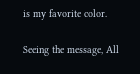is my favorite color.

Seeing the message, All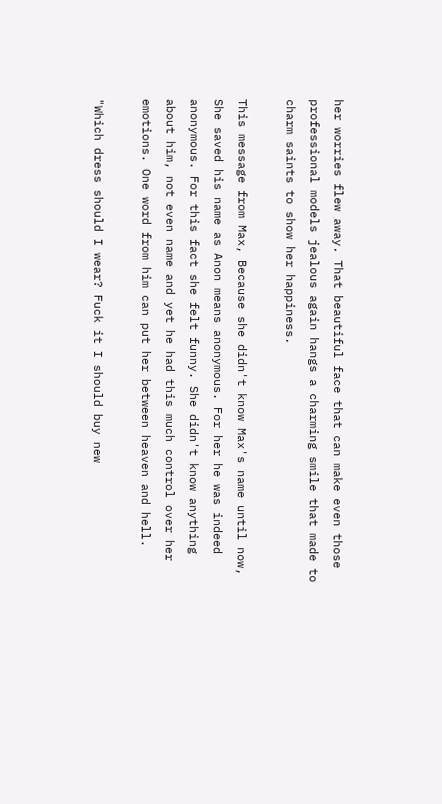her worries flew away. That beautiful face that can make even those professional models jealous again hangs a charming smile that made to charm saints to show her happiness.

This message from Max, Because she didn't know Max's name until now, She saved his name as Anon means anonymous. For her he was indeed anonymous. For this fact she felt funny. She didn't know anything about him, not even name and yet he had this much control over her emotions. One word from him can put her between heaven and hell.

"Which dress should I wear? Fuck it I should buy new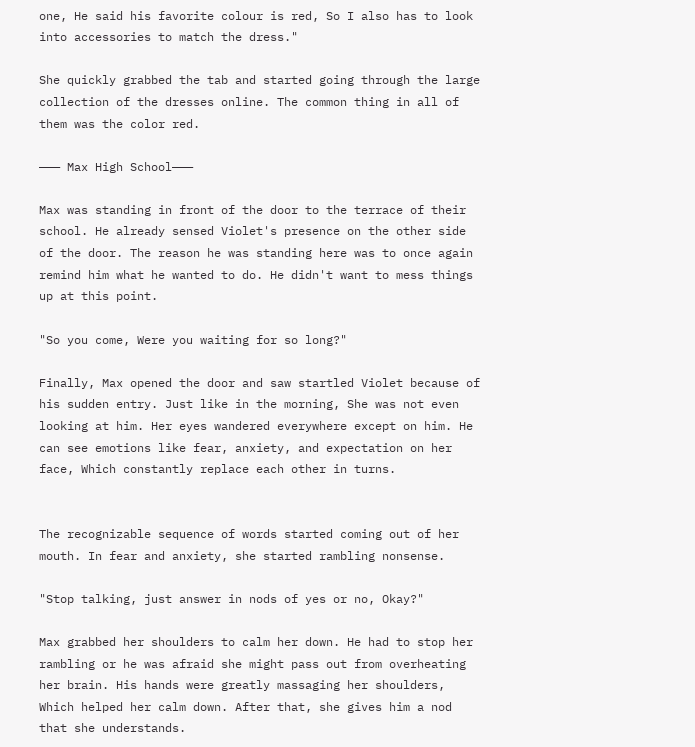one, He said his favorite colour is red, So I also has to look into accessories to match the dress."

She quickly grabbed the tab and started going through the large collection of the dresses online. The common thing in all of them was the color red.

——— Max High School———

Max was standing in front of the door to the terrace of their school. He already sensed Violet's presence on the other side of the door. The reason he was standing here was to once again remind him what he wanted to do. He didn't want to mess things up at this point.

"So you come, Were you waiting for so long?"

Finally, Max opened the door and saw startled Violet because of his sudden entry. Just like in the morning, She was not even looking at him. Her eyes wandered everywhere except on him. He can see emotions like fear, anxiety, and expectation on her face, Which constantly replace each other in turns.


The recognizable sequence of words started coming out of her mouth. In fear and anxiety, she started rambling nonsense.

"Stop talking, just answer in nods of yes or no, Okay?"

Max grabbed her shoulders to calm her down. He had to stop her rambling or he was afraid she might pass out from overheating her brain. His hands were greatly massaging her shoulders, Which helped her calm down. After that, she gives him a nod that she understands.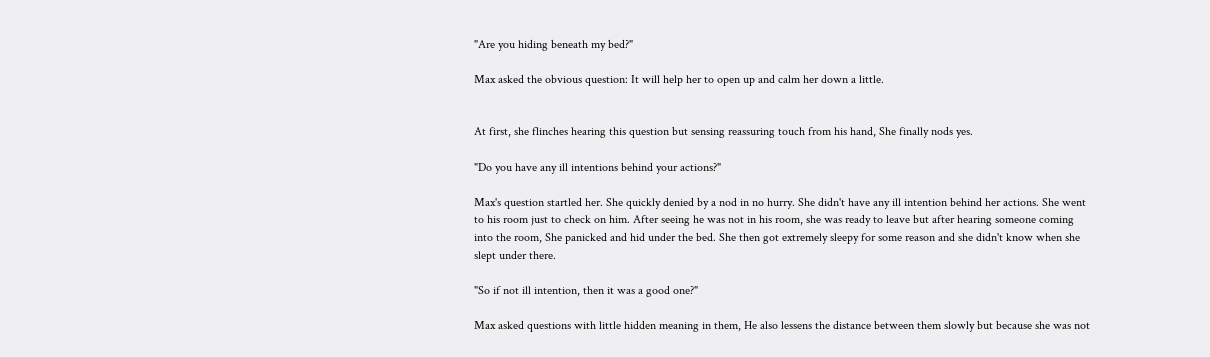"Are you hiding beneath my bed?"

Max asked the obvious question: It will help her to open up and calm her down a little.


At first, she flinches hearing this question but sensing reassuring touch from his hand, She finally nods yes.

"Do you have any ill intentions behind your actions?"

Max's question startled her. She quickly denied by a nod in no hurry. She didn't have any ill intention behind her actions. She went to his room just to check on him. After seeing he was not in his room, she was ready to leave but after hearing someone coming into the room, She panicked and hid under the bed. She then got extremely sleepy for some reason and she didn't know when she slept under there.

"So if not ill intention, then it was a good one?"

Max asked questions with little hidden meaning in them, He also lessens the distance between them slowly but because she was not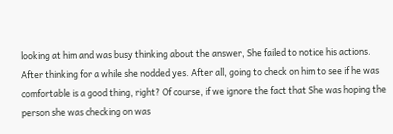looking at him and was busy thinking about the answer, She failed to notice his actions.  After thinking for a while she nodded yes. After all, going to check on him to see if he was comfortable is a good thing, right? Of course, if we ignore the fact that She was hoping the person she was checking on was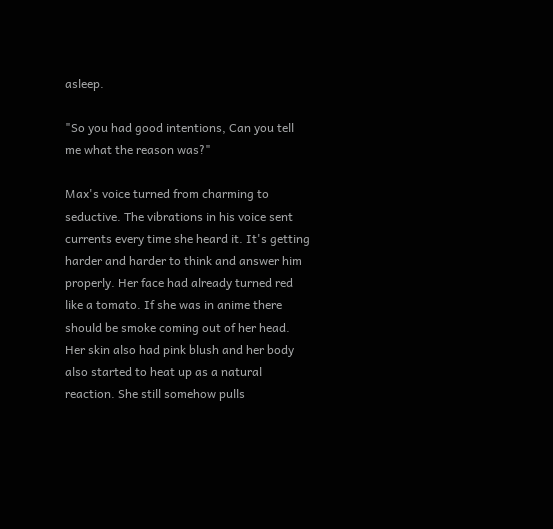asleep.

"So you had good intentions, Can you tell me what the reason was?"

Max's voice turned from charming to seductive. The vibrations in his voice sent currents every time she heard it. It's getting harder and harder to think and answer him properly. Her face had already turned red like a tomato. If she was in anime there should be smoke coming out of her head. Her skin also had pink blush and her body also started to heat up as a natural reaction. She still somehow pulls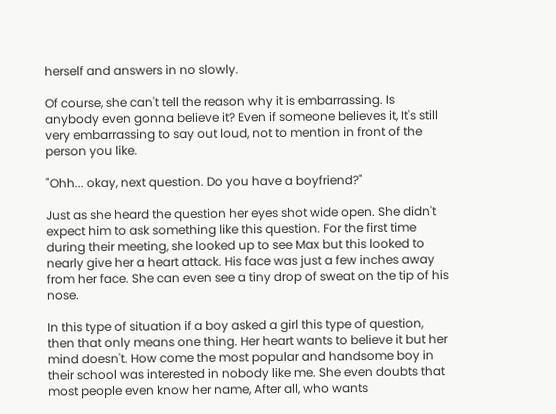herself and answers in no slowly.

Of course, she can't tell the reason why it is embarrassing. Is anybody even gonna believe it? Even if someone believes it, It's still very embarrassing to say out loud, not to mention in front of the person you like.

"Ohh... okay, next question. Do you have a boyfriend?"

Just as she heard the question her eyes shot wide open. She didn't expect him to ask something like this question. For the first time during their meeting, she looked up to see Max but this looked to nearly give her a heart attack. His face was just a few inches away from her face. She can even see a tiny drop of sweat on the tip of his nose.

In this type of situation if a boy asked a girl this type of question, then that only means one thing. Her heart wants to believe it but her mind doesn't. How come the most popular and handsome boy in their school was interested in nobody like me. She even doubts that most people even know her name, After all, who wants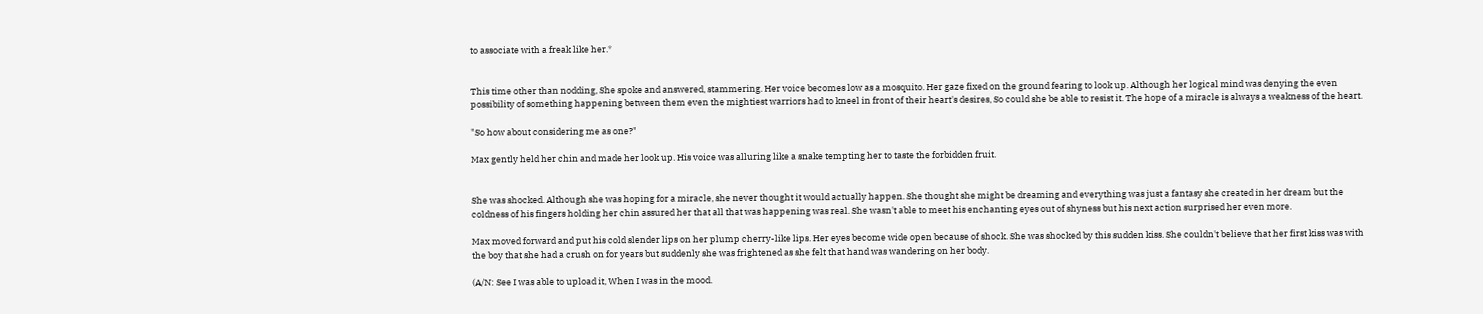to associate with a freak like her.*


This time other than nodding, She spoke and answered, stammering. Her voice becomes low as a mosquito. Her gaze fixed on the ground fearing to look up. Although her logical mind was denying the even possibility of something happening between them even the mightiest warriors had to kneel in front of their heart's desires, So could she be able to resist it. The hope of a miracle is always a weakness of the heart.

"So how about considering me as one?"

Max gently held her chin and made her look up. His voice was alluring like a snake tempting her to taste the forbidden fruit.


She was shocked. Although she was hoping for a miracle, she never thought it would actually happen. She thought she might be dreaming and everything was just a fantasy she created in her dream but the coldness of his fingers holding her chin assured her that all that was happening was real. She wasn't able to meet his enchanting eyes out of shyness but his next action surprised her even more.

Max moved forward and put his cold slender lips on her plump cherry-like lips. Her eyes become wide open because of shock. She was shocked by this sudden kiss. She couldn't believe that her first kiss was with the boy that she had a crush on for years but suddenly she was frightened as she felt that hand was wandering on her body.

(A/N: See I was able to upload it, When I was in the mood.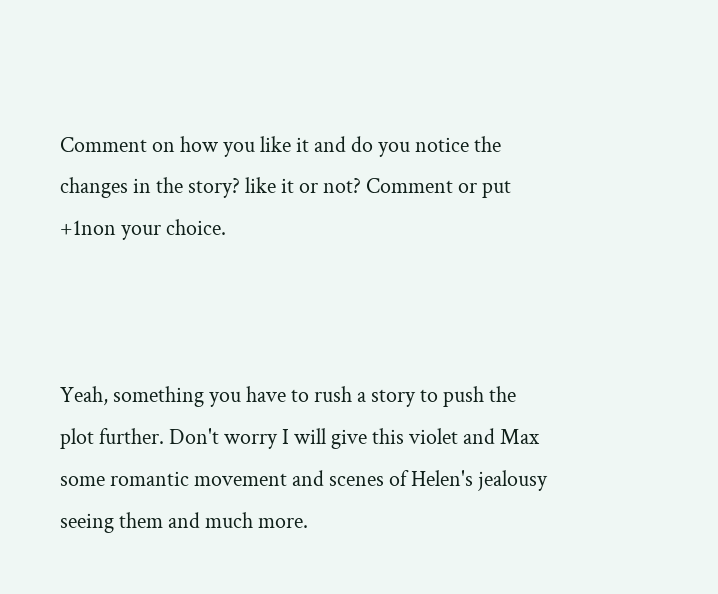Comment on how you like it and do you notice the changes in the story? like it or not? Comment or put +1non your choice.



Yeah, something you have to rush a story to push the plot further. Don't worry I will give this violet and Max some romantic movement and scenes of Helen's jealousy seeing them and much more.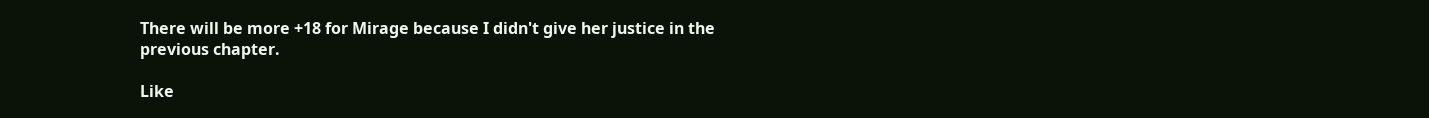There will be more +18 for Mirage because I didn't give her justice in the previous chapter.

Like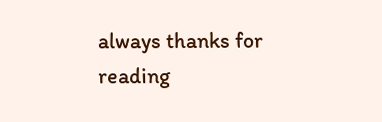always thanks for reading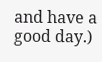and have a good day.)